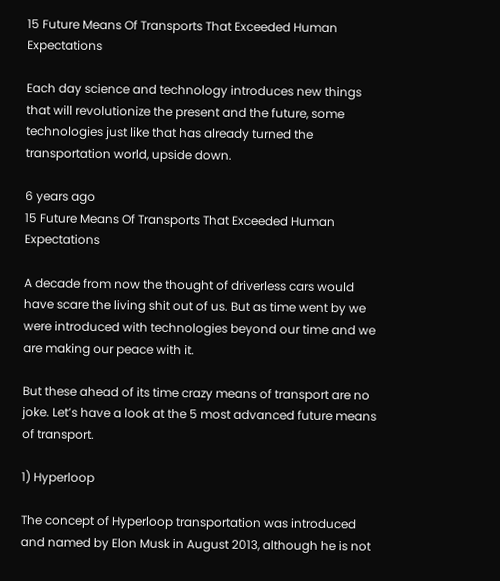15 Future Means Of Transports That Exceeded Human Expectations

Each day science and technology introduces new things that will revolutionize the present and the future, some technologies just like that has already turned the transportation world, upside down.

6 years ago
15 Future Means Of Transports That Exceeded Human Expectations

A decade from now the thought of driverless cars would have scare the living shit out of us. But as time went by we were introduced with technologies beyond our time and we are making our peace with it.

But these ahead of its time crazy means of transport are no joke. Let’s have a look at the 5 most advanced future means of transport.

1) Hyperloop

The concept of Hyperloop transportation was introduced and named by Elon Musk in August 2013, although he is not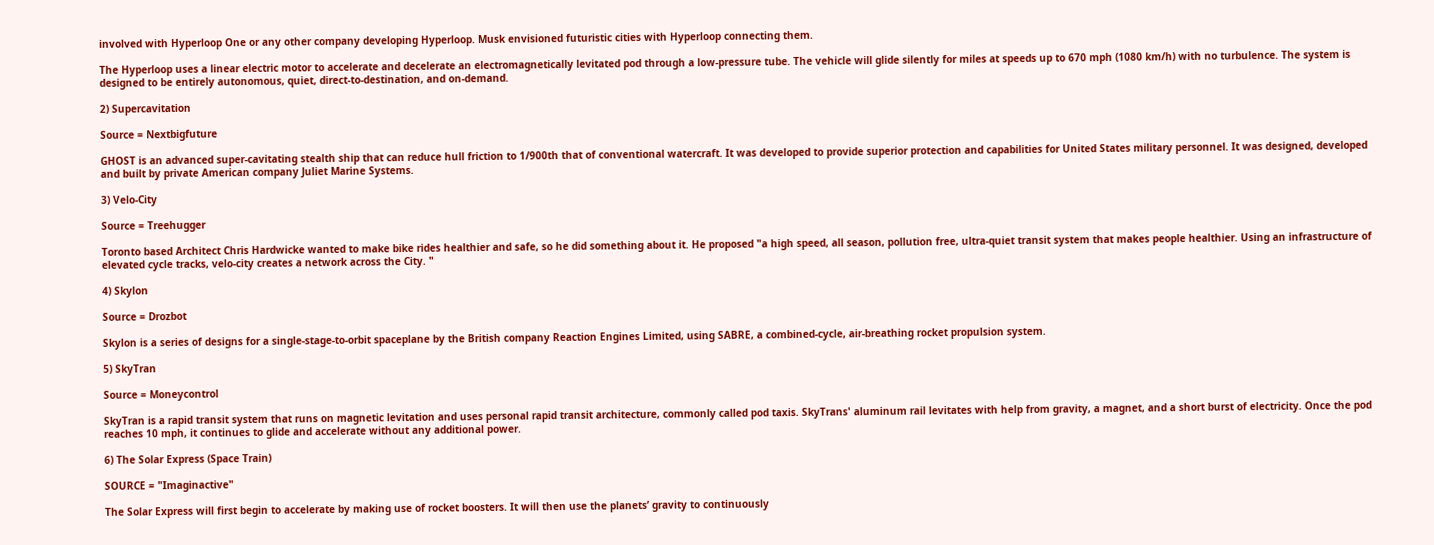involved with Hyperloop One or any other company developing Hyperloop. Musk envisioned futuristic cities with Hyperloop connecting them.

The Hyperloop uses a linear electric motor to accelerate and decelerate an electromagnetically levitated pod through a low-pressure tube. The vehicle will glide silently for miles at speeds up to 670 mph (1080 km/h) with no turbulence. The system is designed to be entirely autonomous, quiet, direct-to-destination, and on-demand.

2) Supercavitation

Source = Nextbigfuture

GHOST is an advanced super-cavitating stealth ship that can reduce hull friction to 1/900th that of conventional watercraft. It was developed to provide superior protection and capabilities for United States military personnel. It was designed, developed and built by private American company Juliet Marine Systems.

3) Velo-City

Source = Treehugger

Toronto based Architect Chris Hardwicke wanted to make bike rides healthier and safe, so he did something about it. He proposed "a high speed, all season, pollution free, ultra-quiet transit system that makes people healthier. Using an infrastructure of elevated cycle tracks, velo-city creates a network across the City. "

4) Skylon

Source = Drozbot

Skylon is a series of designs for a single-stage-to-orbit spaceplane by the British company Reaction Engines Limited, using SABRE, a combined-cycle, air-breathing rocket propulsion system.

5) SkyTran

Source = Moneycontrol

SkyTran is a rapid transit system that runs on magnetic levitation and uses personal rapid transit architecture, commonly called pod taxis. SkyTrans' aluminum rail levitates with help from gravity, a magnet, and a short burst of electricity. Once the pod reaches 10 mph, it continues to glide and accelerate without any additional power.

6) The Solar Express (Space Train)

SOURCE = "Imaginactive"

The Solar Express will first begin to accelerate by making use of rocket boosters. It will then use the planets’ gravity to continuously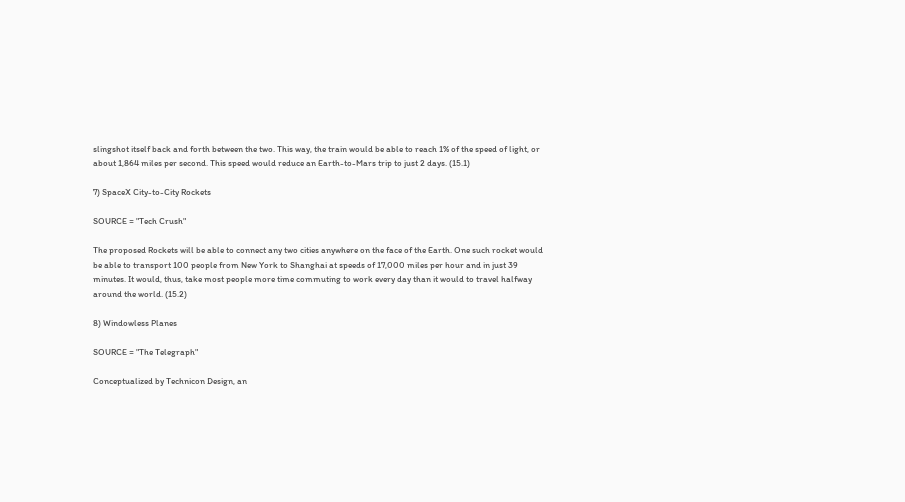slingshot itself back and forth between the two. This way, the train would be able to reach 1% of the speed of light, or about 1,864 miles per second. This speed would reduce an Earth-to-Mars trip to just 2 days. (15.1)

7) SpaceX City-to-City Rockets

SOURCE = "Tech Crush"

The proposed Rockets will be able to connect any two cities anywhere on the face of the Earth. One such rocket would be able to transport 100 people from New York to Shanghai at speeds of 17,000 miles per hour and in just 39 minutes. It would, thus, take most people more time commuting to work every day than it would to travel halfway around the world. (15.2)

8) Windowless Planes

SOURCE = "The Telegraph"

Conceptualized by Technicon Design, an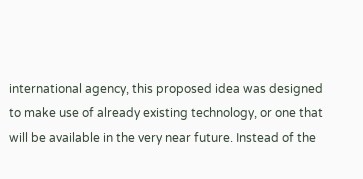international agency, this proposed idea was designed to make use of already existing technology, or one that will be available in the very near future. Instead of the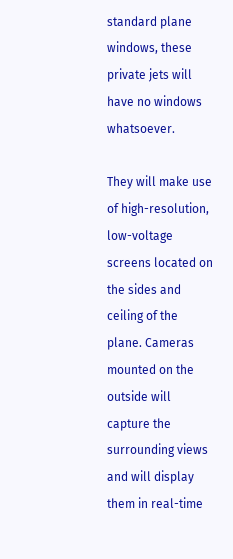standard plane windows, these private jets will have no windows whatsoever.

They will make use of high-resolution, low-voltage screens located on the sides and ceiling of the plane. Cameras mounted on the outside will capture the surrounding views and will display them in real-time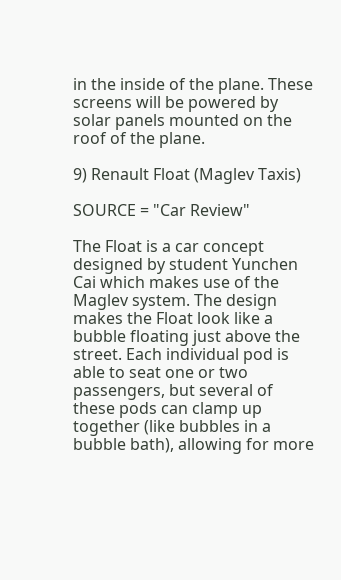in the inside of the plane. These screens will be powered by solar panels mounted on the roof of the plane.

9) Renault Float (Maglev Taxis)

SOURCE = "Car Review"

The Float is a car concept designed by student Yunchen Cai which makes use of the Maglev system. The design makes the Float look like a bubble floating just above the street. Each individual pod is able to seat one or two passengers, but several of these pods can clamp up together (like bubbles in a bubble bath), allowing for more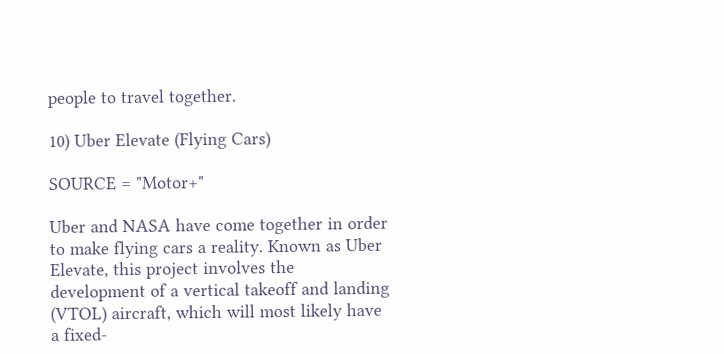people to travel together.

10) Uber Elevate (Flying Cars)

SOURCE = "Motor+"

Uber and NASA have come together in order to make flying cars a reality. Known as Uber Elevate, this project involves the development of a vertical takeoff and landing (VTOL) aircraft, which will most likely have a fixed-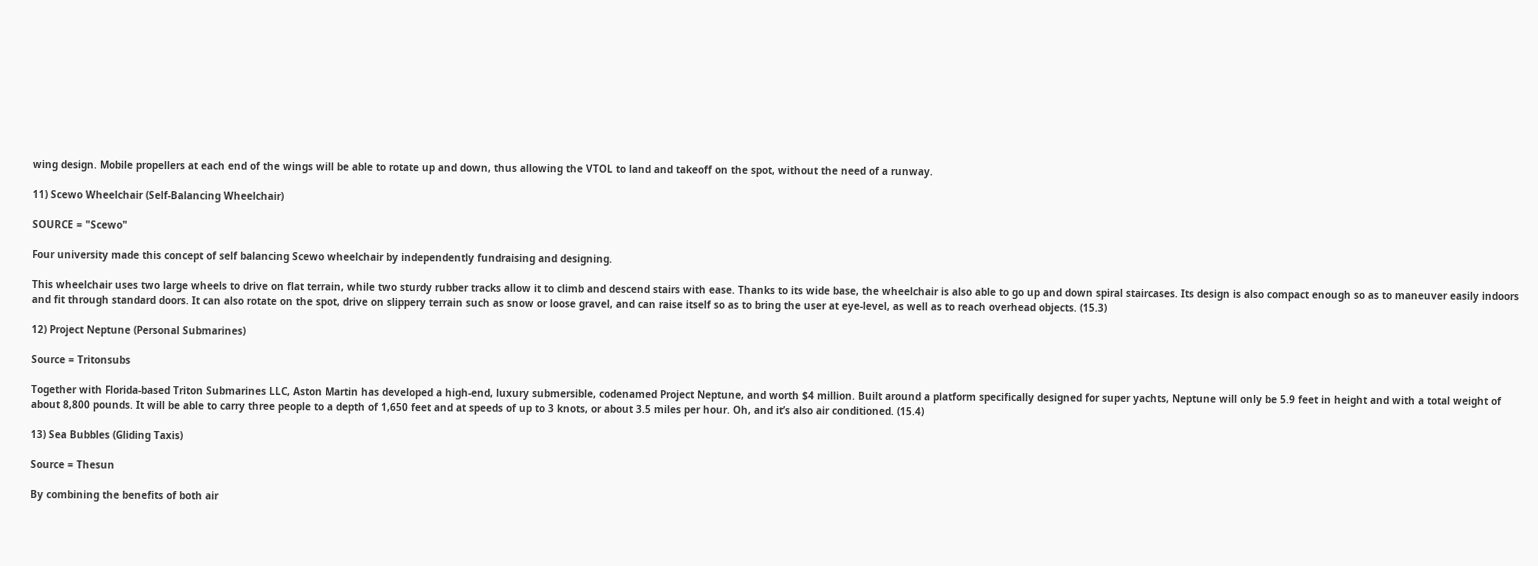wing design. Mobile propellers at each end of the wings will be able to rotate up and down, thus allowing the VTOL to land and takeoff on the spot, without the need of a runway.

11) Scewo Wheelchair (Self-Balancing Wheelchair)

SOURCE = "Scewo"

Four university made this concept of self balancing Scewo wheelchair by independently fundraising and designing.

This wheelchair uses two large wheels to drive on flat terrain, while two sturdy rubber tracks allow it to climb and descend stairs with ease. Thanks to its wide base, the wheelchair is also able to go up and down spiral staircases. Its design is also compact enough so as to maneuver easily indoors and fit through standard doors. It can also rotate on the spot, drive on slippery terrain such as snow or loose gravel, and can raise itself so as to bring the user at eye-level, as well as to reach overhead objects. (15.3)

12) Project Neptune (Personal Submarines)

Source = Tritonsubs

Together with Florida-based Triton Submarines LLC, Aston Martin has developed a high-end, luxury submersible, codenamed Project Neptune, and worth $4 million. Built around a platform specifically designed for super yachts, Neptune will only be 5.9 feet in height and with a total weight of about 8,800 pounds. It will be able to carry three people to a depth of 1,650 feet and at speeds of up to 3 knots, or about 3.5 miles per hour. Oh, and it’s also air conditioned. (15.4)

13) Sea Bubbles (Gliding Taxis)

Source = Thesun

By combining the benefits of both air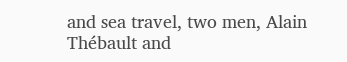and sea travel, two men, Alain Thébault and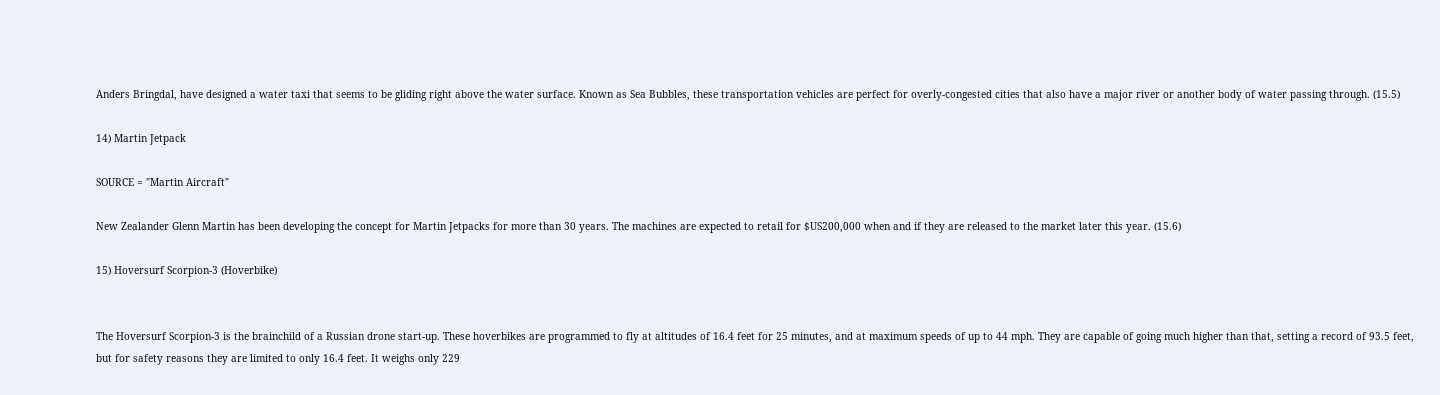Anders Bringdal, have designed a water taxi that seems to be gliding right above the water surface. Known as Sea Bubbles, these transportation vehicles are perfect for overly-congested cities that also have a major river or another body of water passing through. (15.5)

14) Martin Jetpack

SOURCE = "Martin Aircraft"

New Zealander Glenn Martin has been developing the concept for Martin Jetpacks for more than 30 years. The machines are expected to retail for $US200,000 when and if they are released to the market later this year. (15.6)

15) Hoversurf Scorpion-3 (Hoverbike)


The Hoversurf Scorpion-3 is the brainchild of a Russian drone start-up. These hoverbikes are programmed to fly at altitudes of 16.4 feet for 25 minutes, and at maximum speeds of up to 44 mph. They are capable of going much higher than that, setting a record of 93.5 feet, but for safety reasons they are limited to only 16.4 feet. It weighs only 229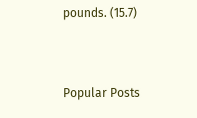pounds. (15.7)


Popular Posts